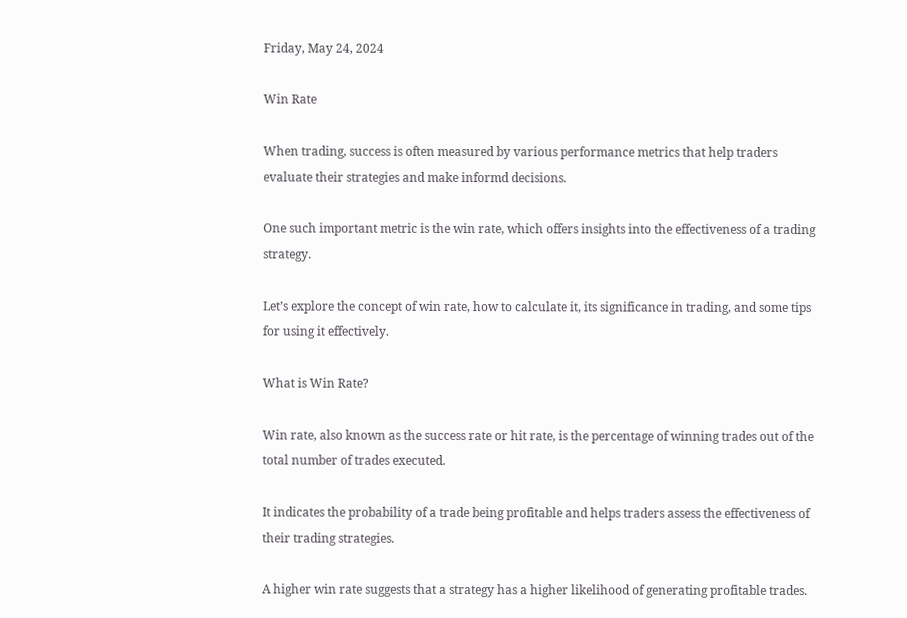Friday, May 24, 2024

Win Rate

When trading, success is often measured by various performance metrics that help traders evaluate their strategies and make informd decisions.

One such important metric is the win rate, which offers insights into the effectiveness of a trading strategy.

Let’s explore the concept of win rate, how to calculate it, its significance in trading, and some tips for using it effectively.

What is Win Rate?

Win rate, also known as the success rate or hit rate, is the percentage of winning trades out of the total number of trades executed.

It indicates the probability of a trade being profitable and helps traders assess the effectiveness of their trading strategies.

A higher win rate suggests that a strategy has a higher likelihood of generating profitable trades.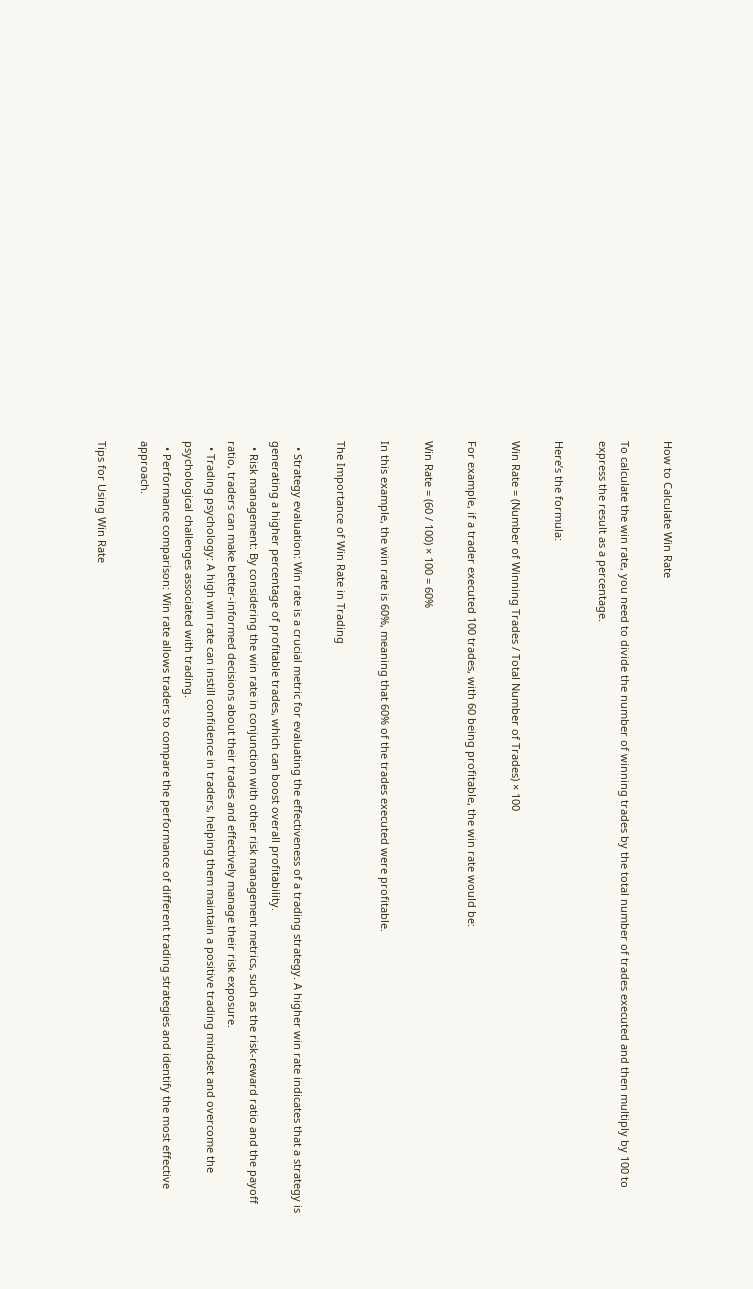How to Calculate Win Rate

To calculate the win rate, you need to divide the number of winning trades by the total number of trades executed and then multiply by 100 to express the result as a percentage.

Here’s the formula:

Win Rate = (Number of Winning Trades / Total Number of Trades) × 100

For example, if a trader executed 100 trades, with 60 being profitable, the win rate would be:

Win Rate = (60 / 100) × 100 = 60%

In this example, the win rate is 60%, meaning that 60% of the trades executed were profitable.

The Importance of Win Rate in Trading

  • Strategy evaluation: Win rate is a crucial metric for evaluating the effectiveness of a trading strategy. A higher win rate indicates that a strategy is generating a higher percentage of profitable trades, which can boost overall profitability.
  • Risk management: By considering the win rate in conjunction with other risk management metrics, such as the risk-reward ratio and the payoff ratio, traders can make better-informed decisions about their trades and effectively manage their risk exposure.
  • Trading psychology: A high win rate can instill confidence in traders, helping them maintain a positive trading mindset and overcome the psychological challenges associated with trading.
  • Performance comparison: Win rate allows traders to compare the performance of different trading strategies and identify the most effective approach.

Tips for Using Win Rate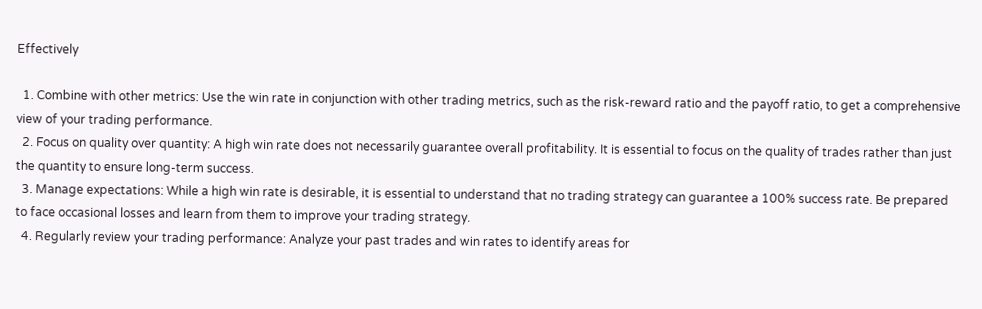Effectively

  1. Combine with other metrics: Use the win rate in conjunction with other trading metrics, such as the risk-reward ratio and the payoff ratio, to get a comprehensive view of your trading performance.
  2. Focus on quality over quantity: A high win rate does not necessarily guarantee overall profitability. It is essential to focus on the quality of trades rather than just the quantity to ensure long-term success.
  3. Manage expectations: While a high win rate is desirable, it is essential to understand that no trading strategy can guarantee a 100% success rate. Be prepared to face occasional losses and learn from them to improve your trading strategy.
  4. Regularly review your trading performance: Analyze your past trades and win rates to identify areas for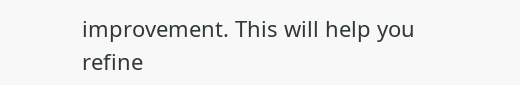improvement. This will help you refine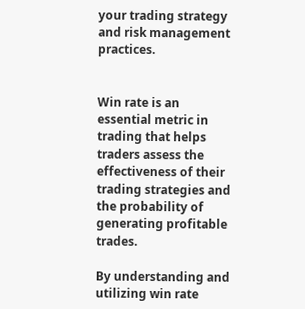your trading strategy and risk management practices.


Win rate is an essential metric in trading that helps traders assess the effectiveness of their trading strategies and the probability of generating profitable trades.

By understanding and utilizing win rate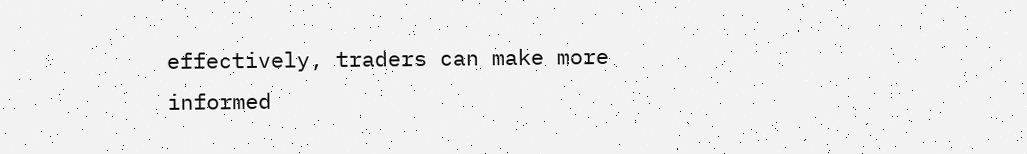effectively, traders can make more informed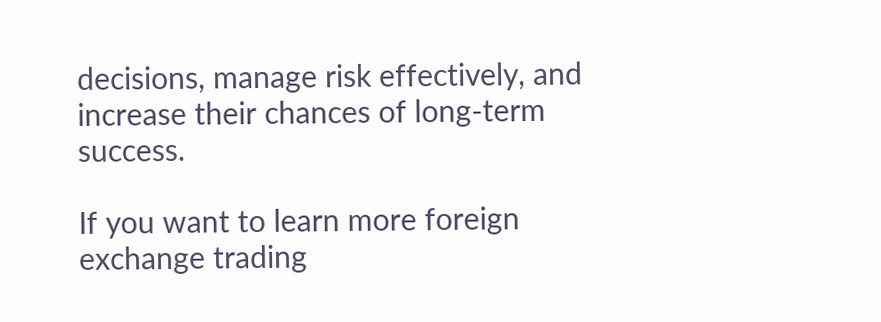decisions, manage risk effectively, and increase their chances of long-term success.

If you want to learn more foreign exchange trading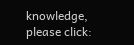knowledge, please click: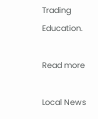Trading Education.

Read more

Local News